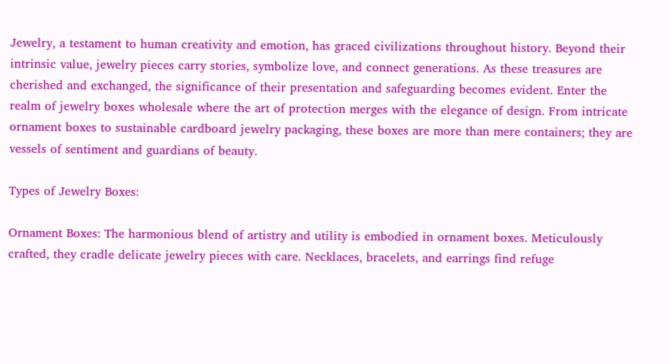Jewelry, a testament to human creativity and emotion, has graced civilizations throughout history. Beyond their intrinsic value, jewelry pieces carry stories, symbolize love, and connect generations. As these treasures are cherished and exchanged, the significance of their presentation and safeguarding becomes evident. Enter the realm of jewelry boxes wholesale where the art of protection merges with the elegance of design. From intricate ornament boxes to sustainable cardboard jewelry packaging, these boxes are more than mere containers; they are vessels of sentiment and guardians of beauty.

Types of Jewelry Boxes:

Ornament Boxes: The harmonious blend of artistry and utility is embodied in ornament boxes. Meticulously crafted, they cradle delicate jewelry pieces with care. Necklaces, bracelets, and earrings find refuge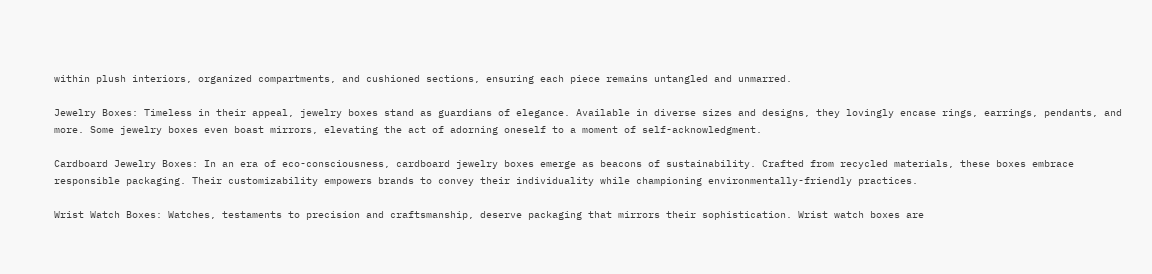within plush interiors, organized compartments, and cushioned sections, ensuring each piece remains untangled and unmarred.

Jewelry Boxes: Timeless in their appeal, jewelry boxes stand as guardians of elegance. Available in diverse sizes and designs, they lovingly encase rings, earrings, pendants, and more. Some jewelry boxes even boast mirrors, elevating the act of adorning oneself to a moment of self-acknowledgment.

Cardboard Jewelry Boxes: In an era of eco-consciousness, cardboard jewelry boxes emerge as beacons of sustainability. Crafted from recycled materials, these boxes embrace responsible packaging. Their customizability empowers brands to convey their individuality while championing environmentally-friendly practices.

Wrist Watch Boxes: Watches, testaments to precision and craftsmanship, deserve packaging that mirrors their sophistication. Wrist watch boxes are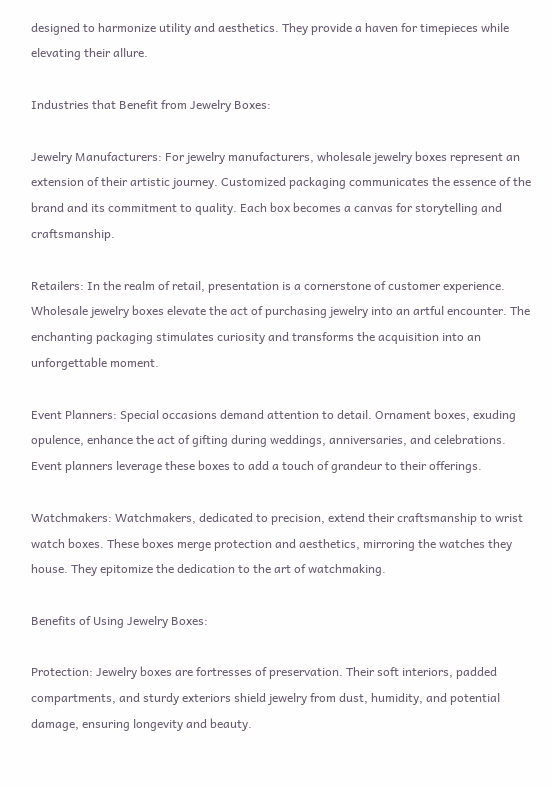designed to harmonize utility and aesthetics. They provide a haven for timepieces while elevating their allure.

Industries that Benefit from Jewelry Boxes:

Jewelry Manufacturers: For jewelry manufacturers, wholesale jewelry boxes represent an extension of their artistic journey. Customized packaging communicates the essence of the brand and its commitment to quality. Each box becomes a canvas for storytelling and craftsmanship.

Retailers: In the realm of retail, presentation is a cornerstone of customer experience. Wholesale jewelry boxes elevate the act of purchasing jewelry into an artful encounter. The enchanting packaging stimulates curiosity and transforms the acquisition into an unforgettable moment.

Event Planners: Special occasions demand attention to detail. Ornament boxes, exuding opulence, enhance the act of gifting during weddings, anniversaries, and celebrations. Event planners leverage these boxes to add a touch of grandeur to their offerings.

Watchmakers: Watchmakers, dedicated to precision, extend their craftsmanship to wrist watch boxes. These boxes merge protection and aesthetics, mirroring the watches they house. They epitomize the dedication to the art of watchmaking.

Benefits of Using Jewelry Boxes:

Protection: Jewelry boxes are fortresses of preservation. Their soft interiors, padded compartments, and sturdy exteriors shield jewelry from dust, humidity, and potential damage, ensuring longevity and beauty.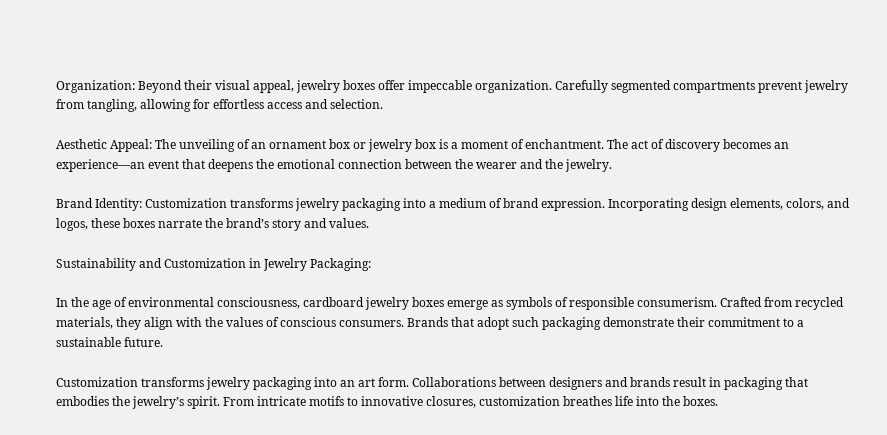Organization: Beyond their visual appeal, jewelry boxes offer impeccable organization. Carefully segmented compartments prevent jewelry from tangling, allowing for effortless access and selection.

Aesthetic Appeal: The unveiling of an ornament box or jewelry box is a moment of enchantment. The act of discovery becomes an experience—an event that deepens the emotional connection between the wearer and the jewelry.

Brand Identity: Customization transforms jewelry packaging into a medium of brand expression. Incorporating design elements, colors, and logos, these boxes narrate the brand’s story and values.

Sustainability and Customization in Jewelry Packaging:

In the age of environmental consciousness, cardboard jewelry boxes emerge as symbols of responsible consumerism. Crafted from recycled materials, they align with the values of conscious consumers. Brands that adopt such packaging demonstrate their commitment to a sustainable future.

Customization transforms jewelry packaging into an art form. Collaborations between designers and brands result in packaging that embodies the jewelry’s spirit. From intricate motifs to innovative closures, customization breathes life into the boxes.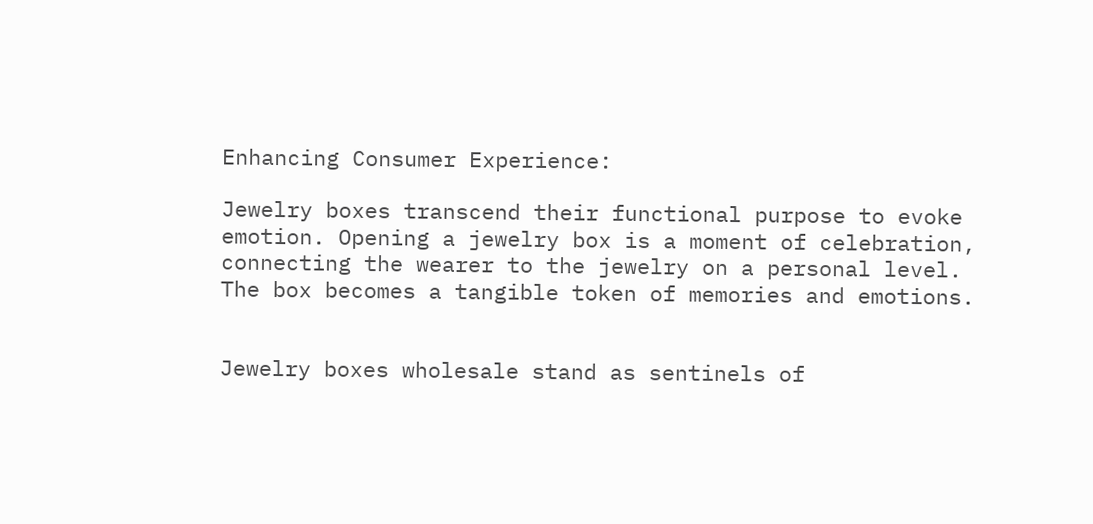Enhancing Consumer Experience:

Jewelry boxes transcend their functional purpose to evoke emotion. Opening a jewelry box is a moment of celebration, connecting the wearer to the jewelry on a personal level. The box becomes a tangible token of memories and emotions.


Jewelry boxes wholesale stand as sentinels of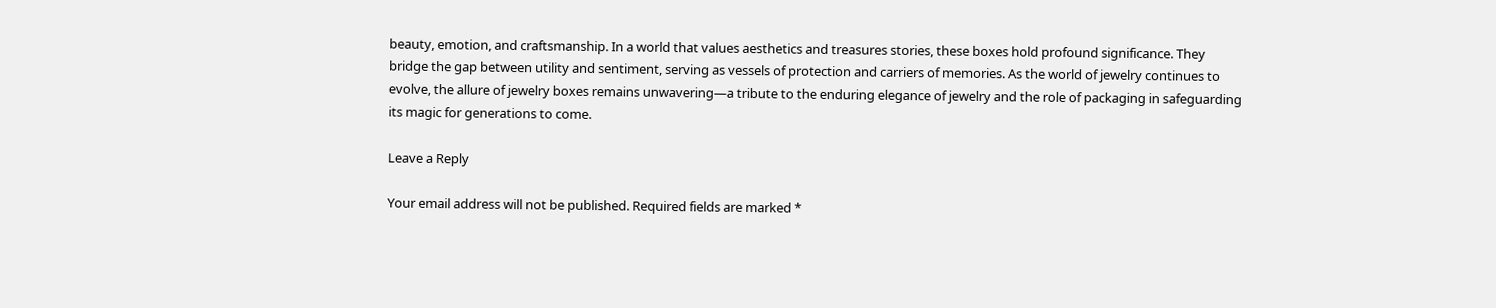beauty, emotion, and craftsmanship. In a world that values aesthetics and treasures stories, these boxes hold profound significance. They bridge the gap between utility and sentiment, serving as vessels of protection and carriers of memories. As the world of jewelry continues to evolve, the allure of jewelry boxes remains unwavering—a tribute to the enduring elegance of jewelry and the role of packaging in safeguarding its magic for generations to come.

Leave a Reply

Your email address will not be published. Required fields are marked *